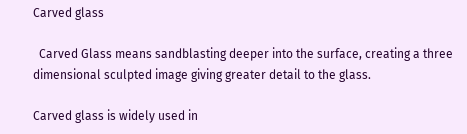Carved glass

  Carved Glass means sandblasting deeper into the surface, creating a three dimensional sculpted image giving greater detail to the glass.

Carved glass is widely used in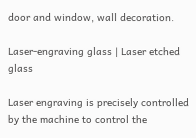door and window, wall decoration.

Laser-engraving glass | Laser etched glass

Laser engraving is precisely controlled by the machine to control the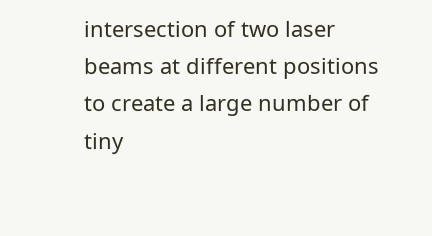intersection of two laser beams at different positions to create a large number of tiny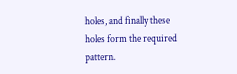holes, and finally these holes form the required pattern.